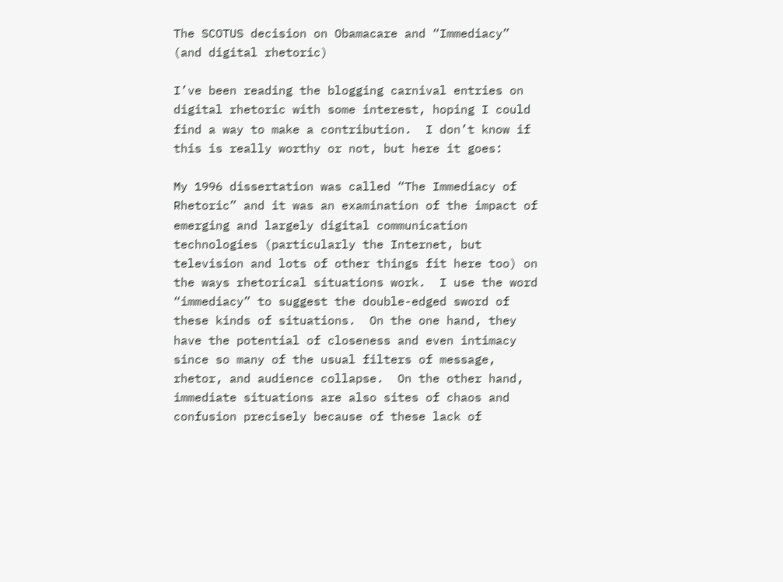The SCOTUS decision on Obamacare and “Immediacy” (and digital rhetoric)

I’ve been reading the blogging carnival entries on digital rhetoric with some interest, hoping I could find a way to make a contribution.  I don’t know if this is really worthy or not, but here it goes:

My 1996 dissertation was called “The Immediacy of Rhetoric” and it was an examination of the impact of emerging and largely digital communication technologies (particularly the Internet, but television and lots of other things fit here too) on the ways rhetorical situations work.  I use the word “immediacy” to suggest the double-edged sword of these kinds of situations.  On the one hand, they have the potential of closeness and even intimacy since so many of the usual filters of message, rhetor, and audience collapse.  On the other hand, immediate situations are also sites of chaos and confusion precisely because of these lack of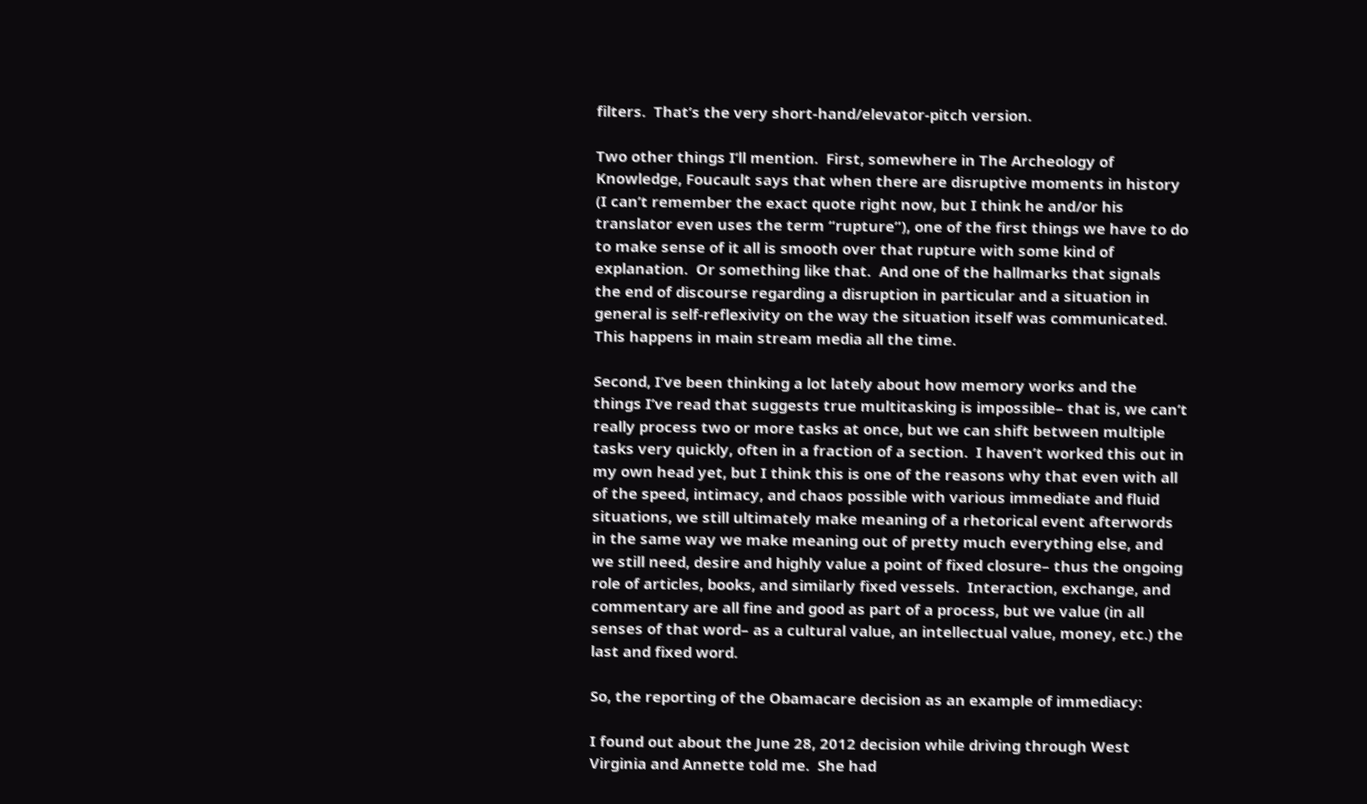filters.  That’s the very short-hand/elevator-pitch version.

Two other things I’ll mention.  First, somewhere in The Archeology of Knowledge, Foucault says that when there are disruptive moments in history (I can’t remember the exact quote right now, but I think he and/or his translator even uses the term “rupture”), one of the first things we have to do to make sense of it all is smooth over that rupture with some kind of explanation.  Or something like that.  And one of the hallmarks that signals the end of discourse regarding a disruption in particular and a situation in general is self-reflexivity on the way the situation itself was communicated.  This happens in main stream media all the time.

Second, I’ve been thinking a lot lately about how memory works and the things I’ve read that suggests true multitasking is impossible– that is, we can’t really process two or more tasks at once, but we can shift between multiple tasks very quickly, often in a fraction of a section.  I haven’t worked this out in my own head yet, but I think this is one of the reasons why that even with all of the speed, intimacy, and chaos possible with various immediate and fluid situations, we still ultimately make meaning of a rhetorical event afterwords in the same way we make meaning out of pretty much everything else, and we still need, desire and highly value a point of fixed closure– thus the ongoing role of articles, books, and similarly fixed vessels.  Interaction, exchange, and commentary are all fine and good as part of a process, but we value (in all senses of that word– as a cultural value, an intellectual value, money, etc.) the last and fixed word.

So, the reporting of the Obamacare decision as an example of immediacy:

I found out about the June 28, 2012 decision while driving through West Virginia and Annette told me.  She had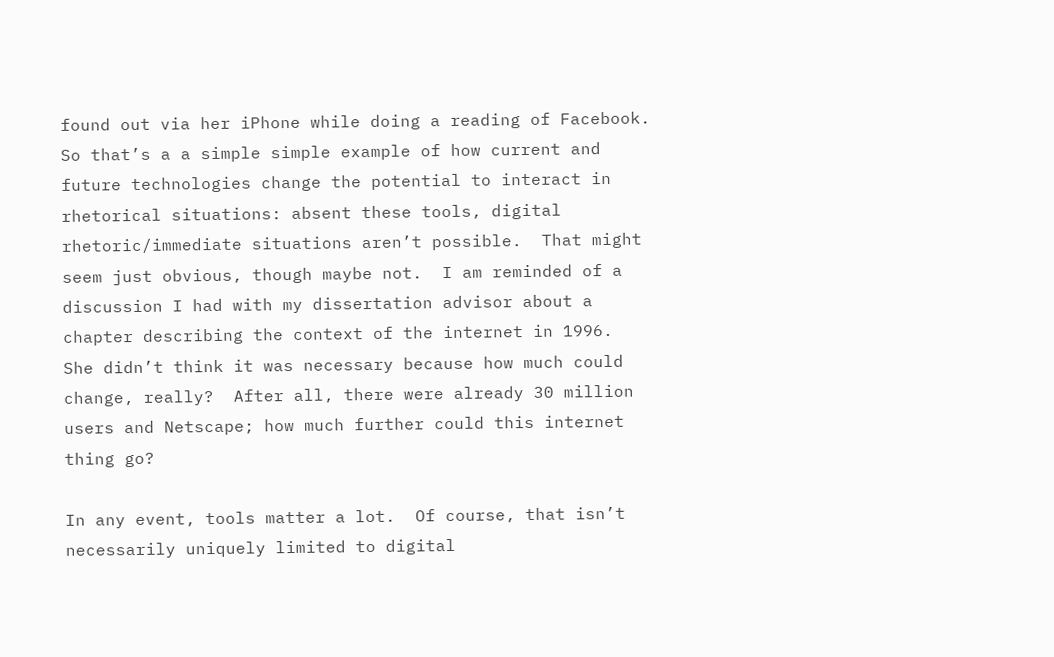found out via her iPhone while doing a reading of Facebook.  So that’s a a simple simple example of how current and future technologies change the potential to interact in rhetorical situations: absent these tools, digital rhetoric/immediate situations aren’t possible.  That might seem just obvious, though maybe not.  I am reminded of a discussion I had with my dissertation advisor about a chapter describing the context of the internet in 1996.  She didn’t think it was necessary because how much could change, really?  After all, there were already 30 million users and Netscape; how much further could this internet thing go?

In any event, tools matter a lot.  Of course, that isn’t necessarily uniquely limited to digital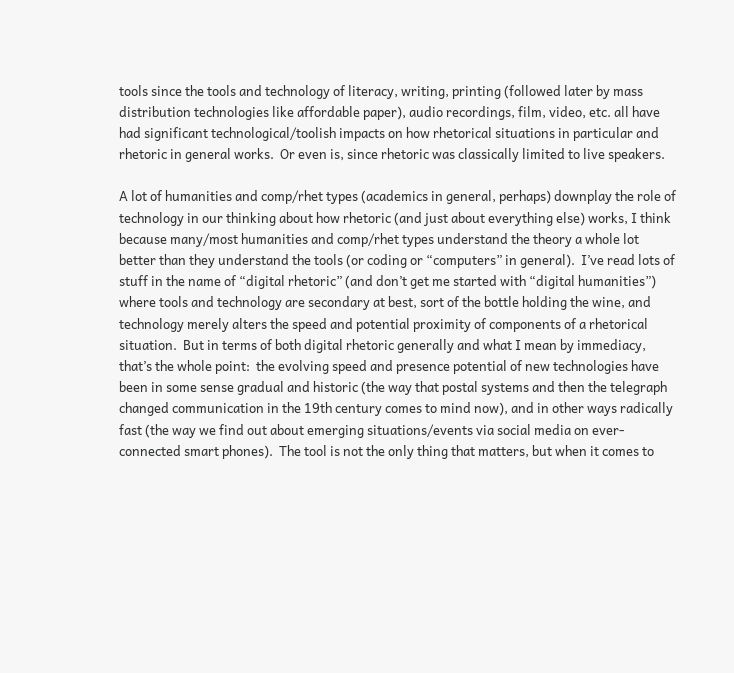tools since the tools and technology of literacy, writing, printing (followed later by mass distribution technologies like affordable paper), audio recordings, film, video, etc. all have had significant technological/toolish impacts on how rhetorical situations in particular and rhetoric in general works.  Or even is, since rhetoric was classically limited to live speakers.

A lot of humanities and comp/rhet types (academics in general, perhaps) downplay the role of technology in our thinking about how rhetoric (and just about everything else) works, I think because many/most humanities and comp/rhet types understand the theory a whole lot better than they understand the tools (or coding or “computers” in general).  I’ve read lots of stuff in the name of “digital rhetoric” (and don’t get me started with “digital humanities”) where tools and technology are secondary at best, sort of the bottle holding the wine, and technology merely alters the speed and potential proximity of components of a rhetorical situation.  But in terms of both digital rhetoric generally and what I mean by immediacy, that’s the whole point:  the evolving speed and presence potential of new technologies have been in some sense gradual and historic (the way that postal systems and then the telegraph changed communication in the 19th century comes to mind now), and in other ways radically fast (the way we find out about emerging situations/events via social media on ever-connected smart phones).  The tool is not the only thing that matters, but when it comes to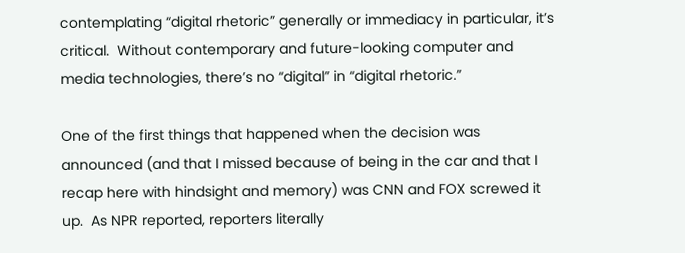contemplating “digital rhetoric” generally or immediacy in particular, it’s critical.  Without contemporary and future-looking computer and media technologies, there’s no “digital” in “digital rhetoric.”

One of the first things that happened when the decision was announced (and that I missed because of being in the car and that I recap here with hindsight and memory) was CNN and FOX screwed it up.  As NPR reported, reporters literally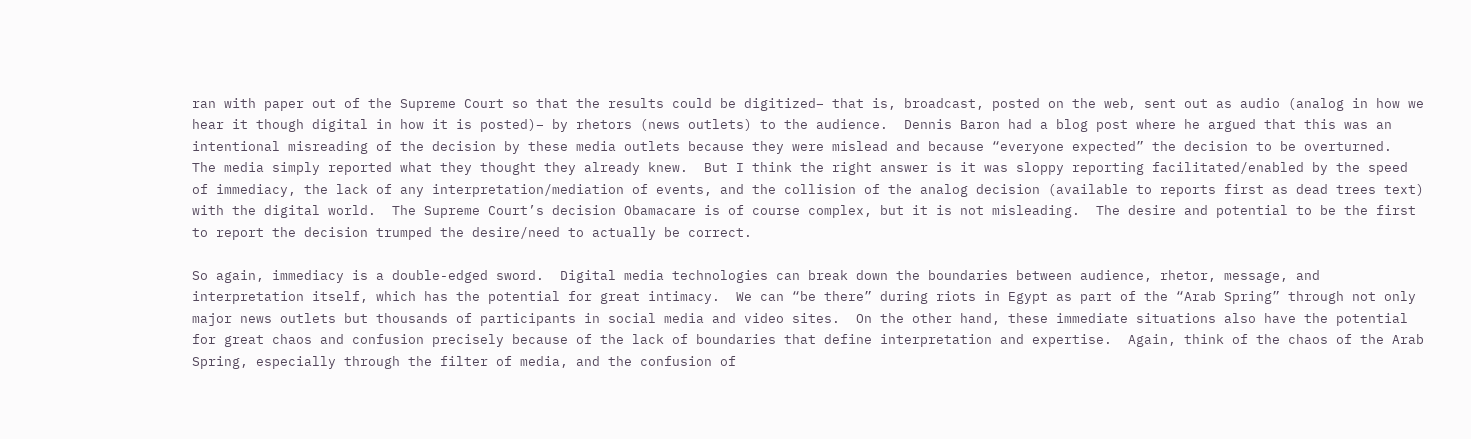ran with paper out of the Supreme Court so that the results could be digitized– that is, broadcast, posted on the web, sent out as audio (analog in how we hear it though digital in how it is posted)– by rhetors (news outlets) to the audience.  Dennis Baron had a blog post where he argued that this was an intentional misreading of the decision by these media outlets because they were mislead and because “everyone expected” the decision to be overturned.  The media simply reported what they thought they already knew.  But I think the right answer is it was sloppy reporting facilitated/enabled by the speed of immediacy, the lack of any interpretation/mediation of events, and the collision of the analog decision (available to reports first as dead trees text) with the digital world.  The Supreme Court’s decision Obamacare is of course complex, but it is not misleading.  The desire and potential to be the first to report the decision trumped the desire/need to actually be correct.

So again, immediacy is a double-edged sword.  Digital media technologies can break down the boundaries between audience, rhetor, message, and interpretation itself, which has the potential for great intimacy.  We can “be there” during riots in Egypt as part of the “Arab Spring” through not only major news outlets but thousands of participants in social media and video sites.  On the other hand, these immediate situations also have the potential for great chaos and confusion precisely because of the lack of boundaries that define interpretation and expertise.  Again, think of the chaos of the Arab Spring, especially through the filter of media, and the confusion of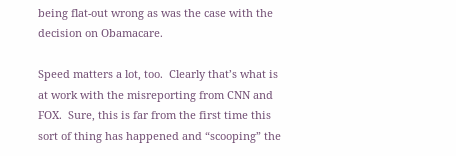being flat-out wrong as was the case with the decision on Obamacare.

Speed matters a lot, too.  Clearly that’s what is at work with the misreporting from CNN and FOX.  Sure, this is far from the first time this sort of thing has happened and “scooping” the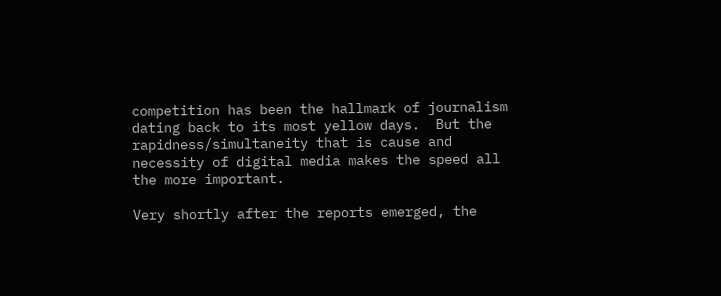competition has been the hallmark of journalism dating back to its most yellow days.  But the rapidness/simultaneity that is cause and necessity of digital media makes the speed all the more important.

Very shortly after the reports emerged, the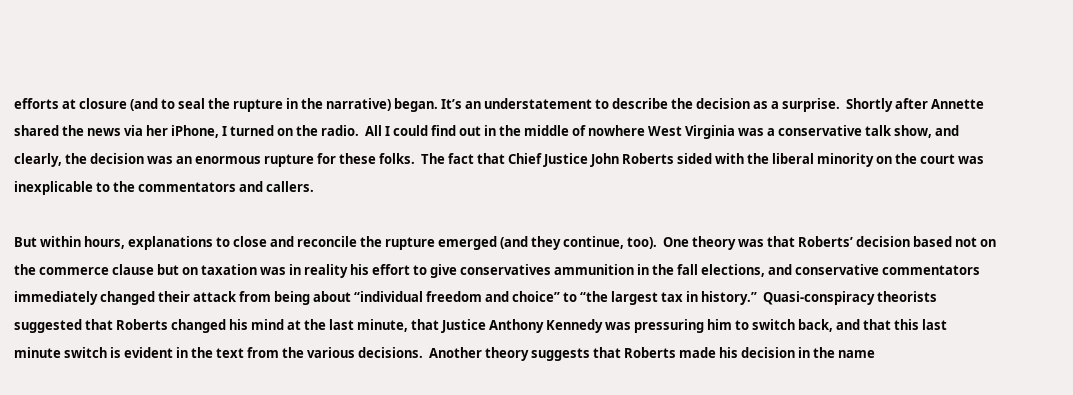efforts at closure (and to seal the rupture in the narrative) began. It’s an understatement to describe the decision as a surprise.  Shortly after Annette shared the news via her iPhone, I turned on the radio.  All I could find out in the middle of nowhere West Virginia was a conservative talk show, and clearly, the decision was an enormous rupture for these folks.  The fact that Chief Justice John Roberts sided with the liberal minority on the court was inexplicable to the commentators and callers.

But within hours, explanations to close and reconcile the rupture emerged (and they continue, too).  One theory was that Roberts’ decision based not on the commerce clause but on taxation was in reality his effort to give conservatives ammunition in the fall elections, and conservative commentators immediately changed their attack from being about “individual freedom and choice” to “the largest tax in history.”  Quasi-conspiracy theorists suggested that Roberts changed his mind at the last minute, that Justice Anthony Kennedy was pressuring him to switch back, and that this last minute switch is evident in the text from the various decisions.  Another theory suggests that Roberts made his decision in the name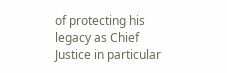of protecting his legacy as Chief Justice in particular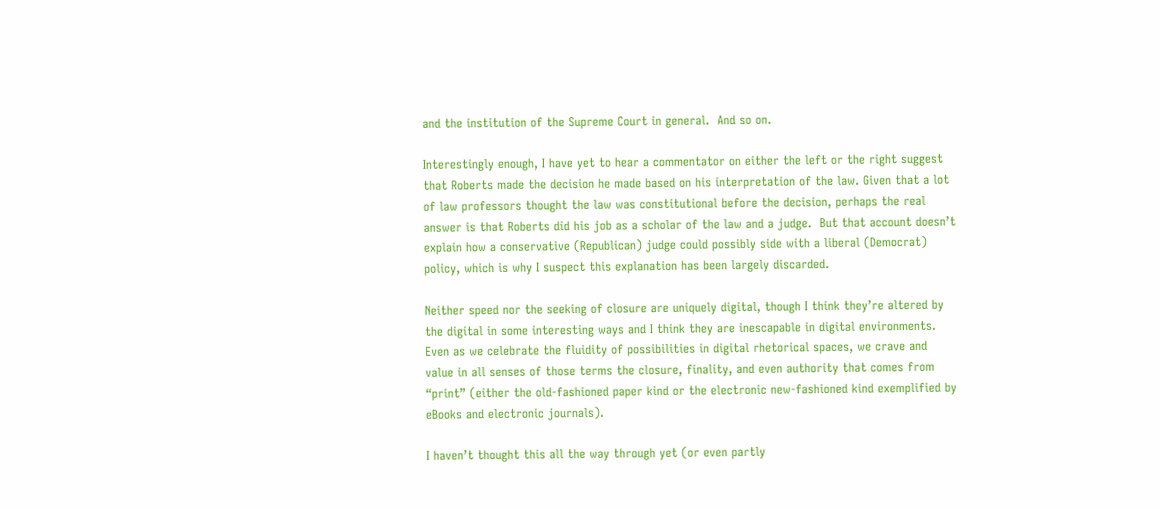and the institution of the Supreme Court in general.  And so on.

Interestingly enough, I have yet to hear a commentator on either the left or the right suggest that Roberts made the decision he made based on his interpretation of the law. Given that a lot of law professors thought the law was constitutional before the decision, perhaps the real answer is that Roberts did his job as a scholar of the law and a judge.  But that account doesn’t explain how a conservative (Republican) judge could possibly side with a liberal (Democrat) policy, which is why I suspect this explanation has been largely discarded.

Neither speed nor the seeking of closure are uniquely digital, though I think they’re altered by the digital in some interesting ways and I think they are inescapable in digital environments.  Even as we celebrate the fluidity of possibilities in digital rhetorical spaces, we crave and value in all senses of those terms the closure, finality, and even authority that comes from “print” (either the old-fashioned paper kind or the electronic new-fashioned kind exemplified by eBooks and electronic journals).

I haven’t thought this all the way through yet (or even partly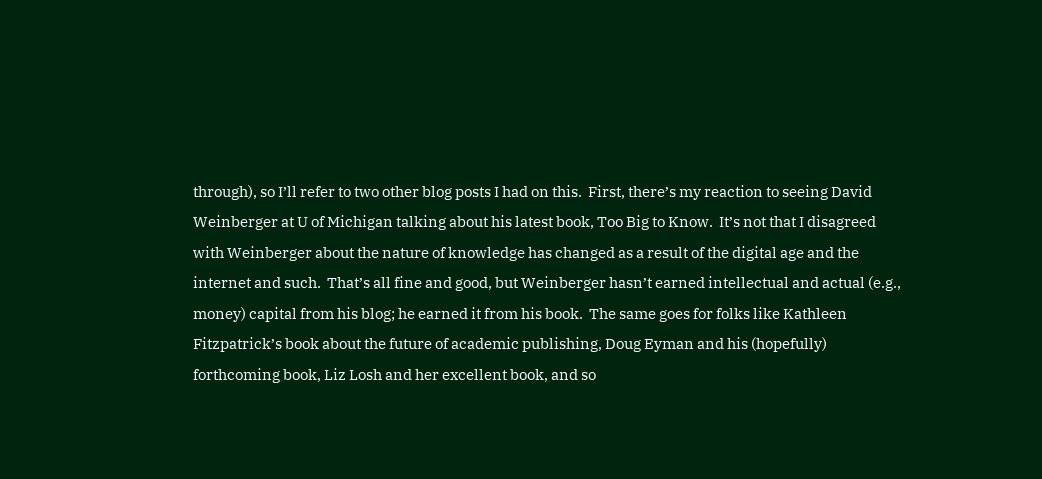through), so I’ll refer to two other blog posts I had on this.  First, there’s my reaction to seeing David Weinberger at U of Michigan talking about his latest book, Too Big to Know.  It’s not that I disagreed with Weinberger about the nature of knowledge has changed as a result of the digital age and the internet and such.  That’s all fine and good, but Weinberger hasn’t earned intellectual and actual (e.g., money) capital from his blog; he earned it from his book.  The same goes for folks like Kathleen Fitzpatrick’s book about the future of academic publishing, Doug Eyman and his (hopefully) forthcoming book, Liz Losh and her excellent book, and so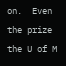on.  Even the prize the U of M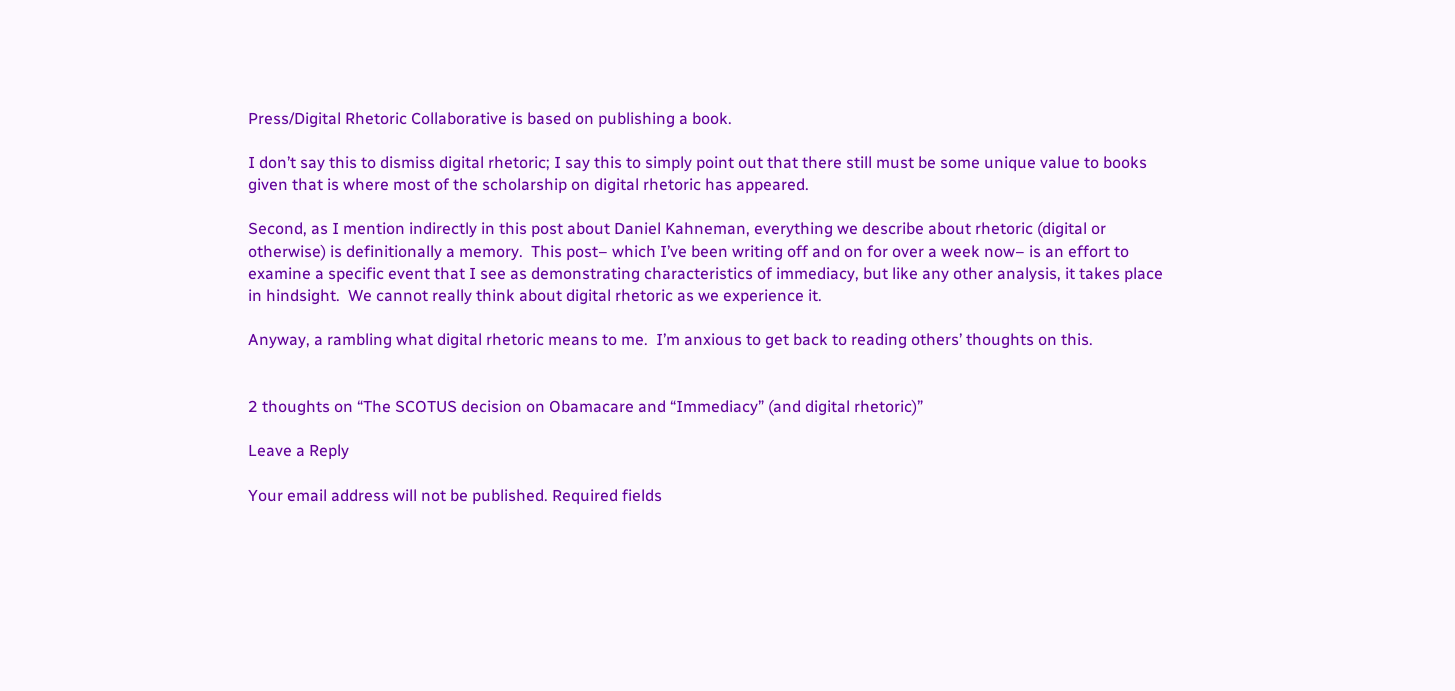Press/Digital Rhetoric Collaborative is based on publishing a book.

I don’t say this to dismiss digital rhetoric; I say this to simply point out that there still must be some unique value to books given that is where most of the scholarship on digital rhetoric has appeared.

Second, as I mention indirectly in this post about Daniel Kahneman, everything we describe about rhetoric (digital or otherwise) is definitionally a memory.  This post– which I’ve been writing off and on for over a week now– is an effort to examine a specific event that I see as demonstrating characteristics of immediacy, but like any other analysis, it takes place in hindsight.  We cannot really think about digital rhetoric as we experience it.

Anyway, a rambling what digital rhetoric means to me.  I’m anxious to get back to reading others’ thoughts on this.


2 thoughts on “The SCOTUS decision on Obamacare and “Immediacy” (and digital rhetoric)”

Leave a Reply

Your email address will not be published. Required fields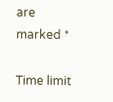are marked *

Time limit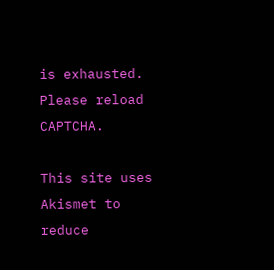is exhausted. Please reload CAPTCHA.

This site uses Akismet to reduce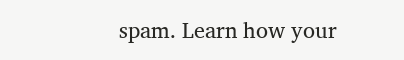spam. Learn how your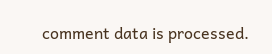comment data is processed.